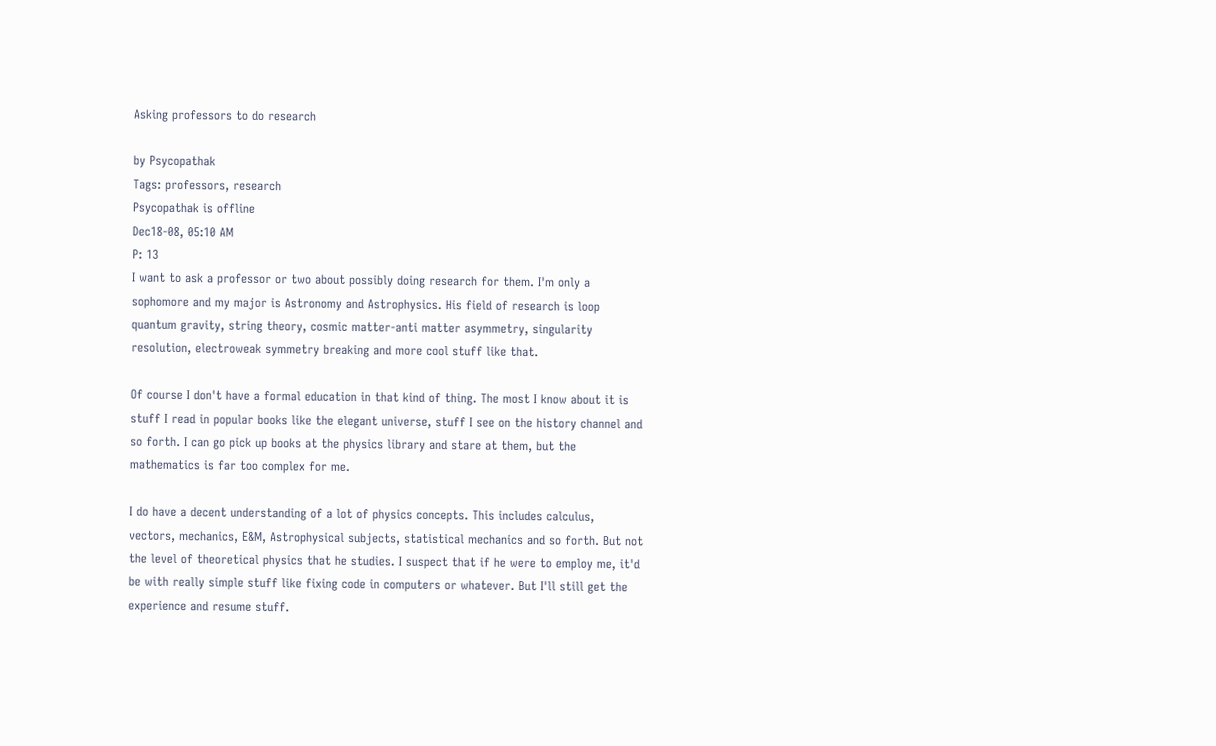Asking professors to do research

by Psycopathak
Tags: professors, research
Psycopathak is offline
Dec18-08, 05:10 AM
P: 13
I want to ask a professor or two about possibly doing research for them. I'm only a sophomore and my major is Astronomy and Astrophysics. His field of research is loop quantum gravity, string theory, cosmic matter-anti matter asymmetry, singularity resolution, electroweak symmetry breaking and more cool stuff like that.

Of course I don't have a formal education in that kind of thing. The most I know about it is stuff I read in popular books like the elegant universe, stuff I see on the history channel and so forth. I can go pick up books at the physics library and stare at them, but the mathematics is far too complex for me.

I do have a decent understanding of a lot of physics concepts. This includes calculus, vectors, mechanics, E&M, Astrophysical subjects, statistical mechanics and so forth. But not the level of theoretical physics that he studies. I suspect that if he were to employ me, it'd be with really simple stuff like fixing code in computers or whatever. But I'll still get the experience and resume stuff.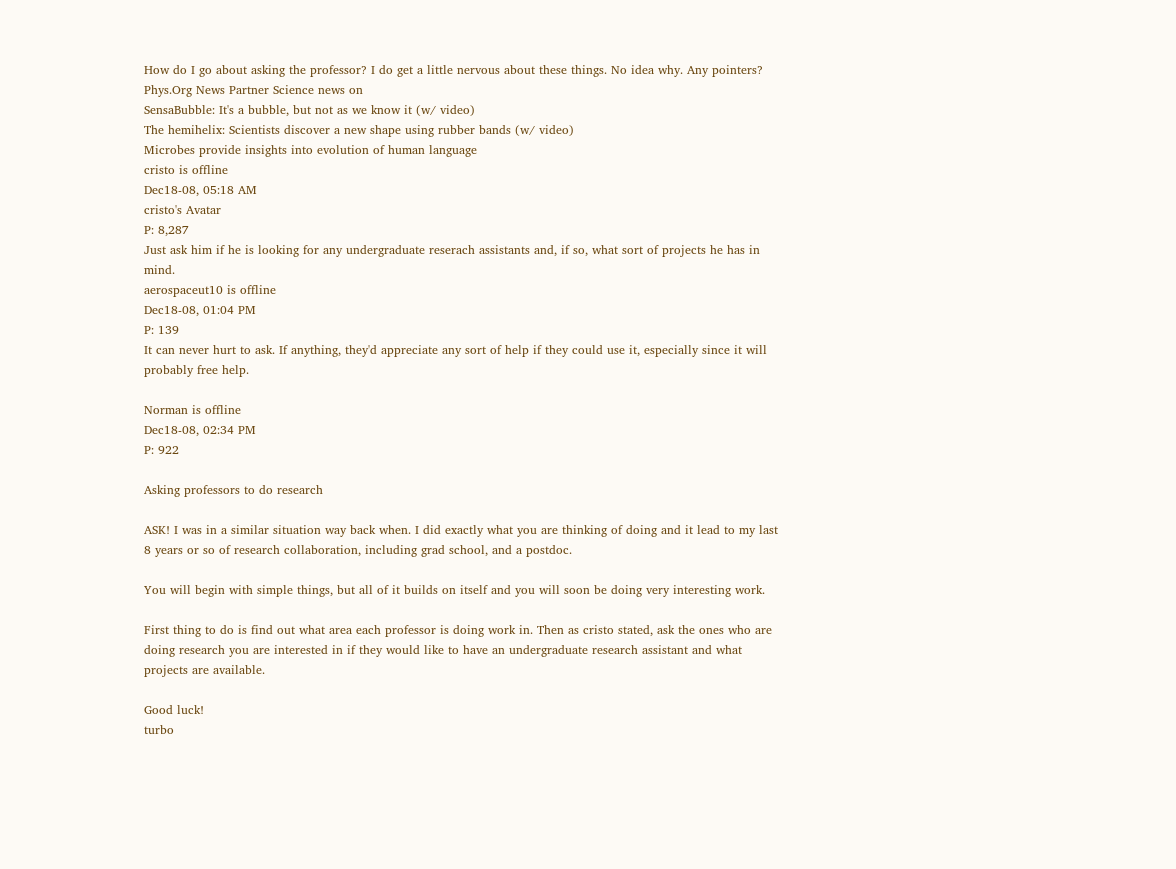How do I go about asking the professor? I do get a little nervous about these things. No idea why. Any pointers?
Phys.Org News Partner Science news on
SensaBubble: It's a bubble, but not as we know it (w/ video)
The hemihelix: Scientists discover a new shape using rubber bands (w/ video)
Microbes provide insights into evolution of human language
cristo is offline
Dec18-08, 05:18 AM
cristo's Avatar
P: 8,287
Just ask him if he is looking for any undergraduate reserach assistants and, if so, what sort of projects he has in mind.
aerospaceut10 is offline
Dec18-08, 01:04 PM
P: 139
It can never hurt to ask. If anything, they'd appreciate any sort of help if they could use it, especially since it will probably free help.

Norman is offline
Dec18-08, 02:34 PM
P: 922

Asking professors to do research

ASK! I was in a similar situation way back when. I did exactly what you are thinking of doing and it lead to my last 8 years or so of research collaboration, including grad school, and a postdoc.

You will begin with simple things, but all of it builds on itself and you will soon be doing very interesting work.

First thing to do is find out what area each professor is doing work in. Then as cristo stated, ask the ones who are doing research you are interested in if they would like to have an undergraduate research assistant and what projects are available.

Good luck!
turbo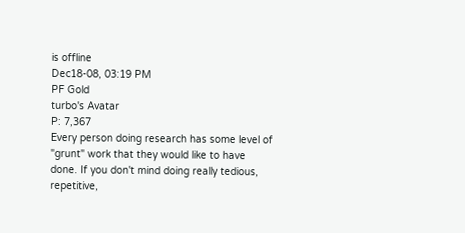is offline
Dec18-08, 03:19 PM
PF Gold
turbo's Avatar
P: 7,367
Every person doing research has some level of "grunt" work that they would like to have done. If you don't mind doing really tedious, repetitive,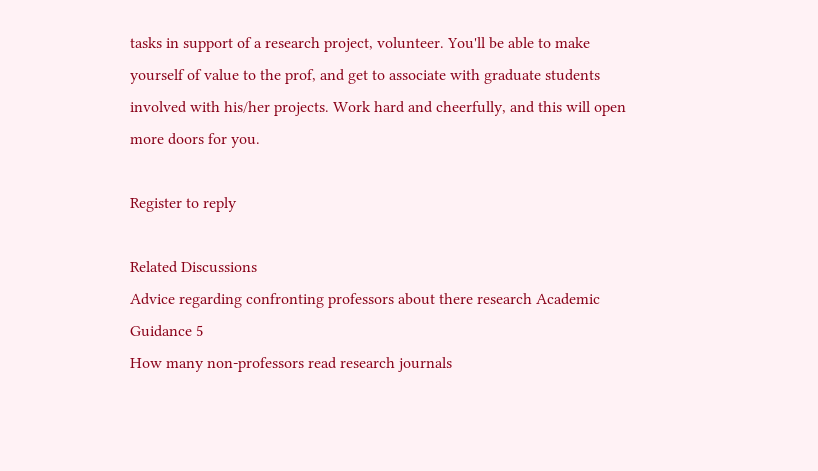tasks in support of a research project, volunteer. You'll be able to make yourself of value to the prof, and get to associate with graduate students involved with his/her projects. Work hard and cheerfully, and this will open more doors for you.

Register to reply

Related Discussions
Advice regarding confronting professors about there research Academic Guidance 5
How many non-professors read research journals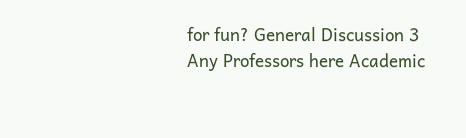for fun? General Discussion 3
Any Professors here Academic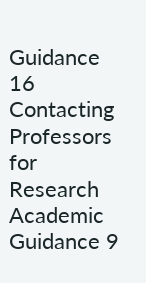Guidance 16
Contacting Professors for Research Academic Guidance 9